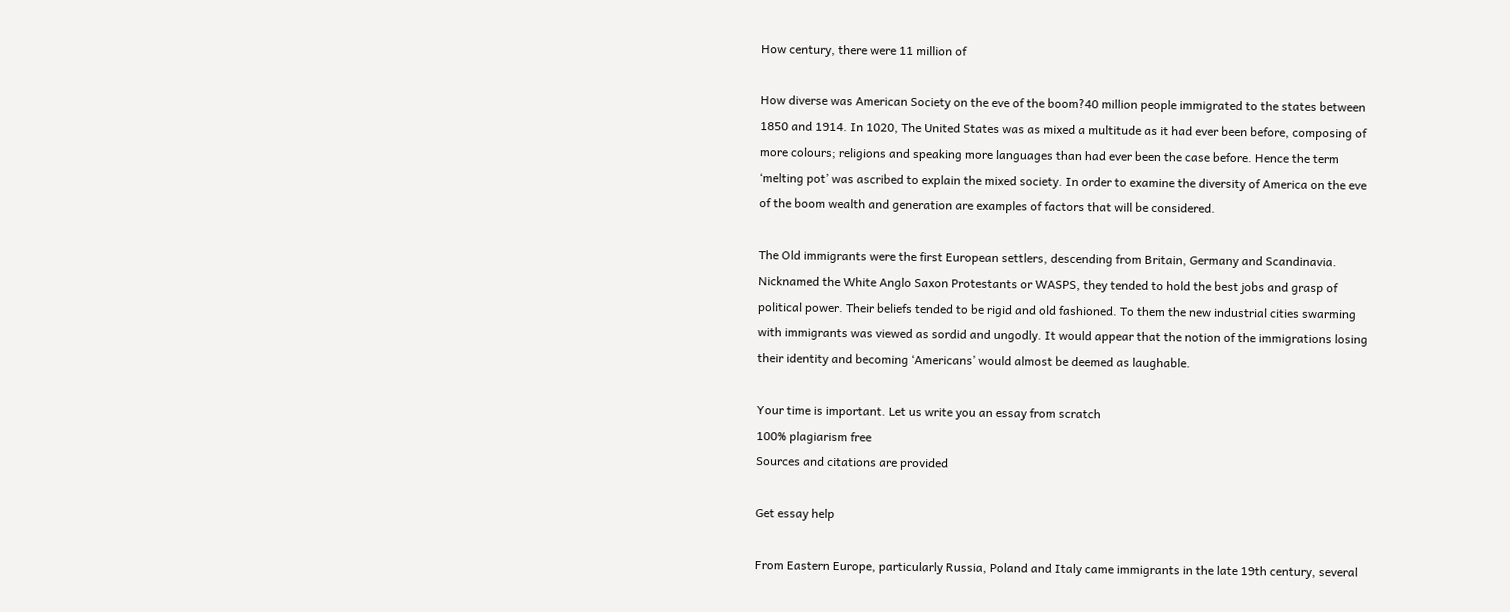How century, there were 11 million of

How diverse was American Society on the eve of the boom?40 million people immigrated to the states between 1850 and 1914. In 1020, The United States was as mixed a multitude as it had ever been before, composing of more colours; religions and speaking more languages than had ever been the case before. Hence the term ‘melting pot’ was ascribed to explain the mixed society. In order to examine the diversity of America on the eve of the boom wealth and generation are examples of factors that will be considered.

The Old immigrants were the first European settlers, descending from Britain, Germany and Scandinavia. Nicknamed the White Anglo Saxon Protestants or WASPS, they tended to hold the best jobs and grasp of political power. Their beliefs tended to be rigid and old fashioned. To them the new industrial cities swarming with immigrants was viewed as sordid and ungodly. It would appear that the notion of the immigrations losing their identity and becoming ‘Americans’ would almost be deemed as laughable.

Your time is important. Let us write you an essay from scratch
100% plagiarism free
Sources and citations are provided

Get essay help

From Eastern Europe, particularly Russia, Poland and Italy came immigrants in the late 19th century, several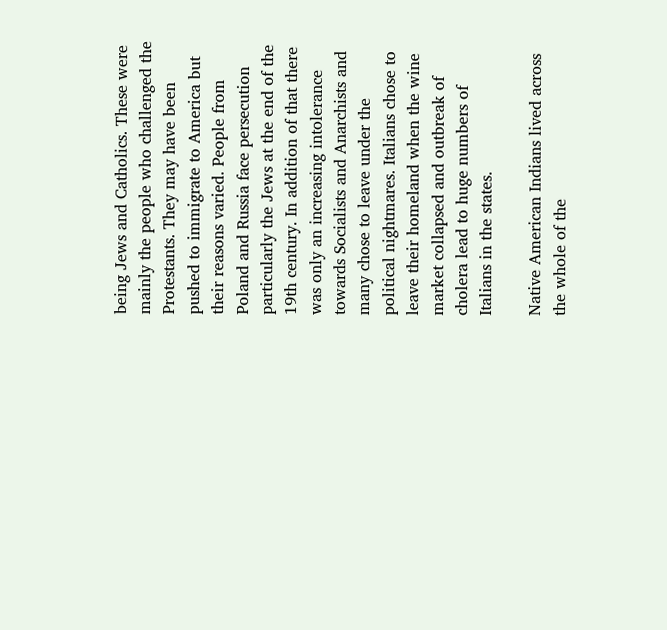being Jews and Catholics. These were mainly the people who challenged the Protestants. They may have been pushed to immigrate to America but their reasons varied. People from Poland and Russia face persecution particularly the Jews at the end of the 19th century. In addition of that there was only an increasing intolerance towards Socialists and Anarchists and many chose to leave under the political nightmares. Italians chose to leave their homeland when the wine market collapsed and outbreak of cholera lead to huge numbers of Italians in the states.

Native American Indians lived across the whole of the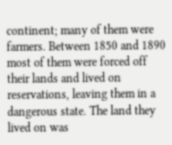continent; many of them were farmers. Between 1850 and 1890 most of them were forced off their lands and lived on reservations, leaving them in a dangerous state. The land they lived on was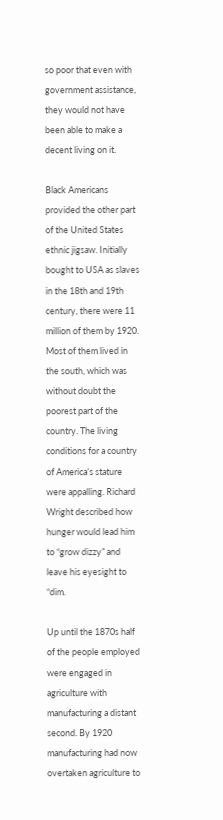so poor that even with government assistance, they would not have been able to make a decent living on it.

Black Americans provided the other part of the United States ethnic jigsaw. Initially bought to USA as slaves in the 18th and 19th century, there were 11 million of them by 1920. Most of them lived in the south, which was without doubt the poorest part of the country. The living conditions for a country of America’s stature were appalling. Richard Wright described how hunger would lead him to “grow dizzy” and leave his eyesight to “dim.

Up until the 1870s half of the people employed were engaged in agriculture with manufacturing a distant second. By 1920 manufacturing had now overtaken agriculture to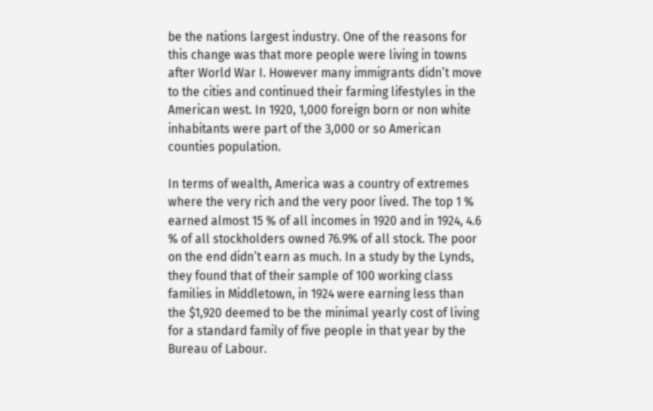be the nations largest industry. One of the reasons for this change was that more people were living in towns after World War I. However many immigrants didn’t move to the cities and continued their farming lifestyles in the American west. In 1920, 1,000 foreign born or non white inhabitants were part of the 3,000 or so American counties population.

In terms of wealth, America was a country of extremes where the very rich and the very poor lived. The top 1 % earned almost 15 % of all incomes in 1920 and in 1924, 4.6 % of all stockholders owned 76.9% of all stock. The poor on the end didn’t earn as much. In a study by the Lynds, they found that of their sample of 100 working class families in Middletown, in 1924 were earning less than the $1,920 deemed to be the minimal yearly cost of living for a standard family of five people in that year by the Bureau of Labour.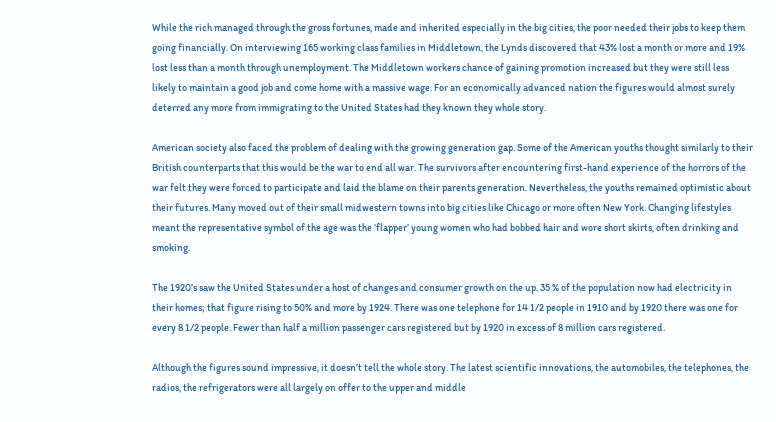While the rich managed through the gross fortunes, made and inherited especially in the big cities, the poor needed their jobs to keep them going financially. On interviewing 165 working class families in Middletown, the Lynds discovered that 43% lost a month or more and 19% lost less than a month through unemployment. The Middletown workers chance of gaining promotion increased but they were still less likely to maintain a good job and come home with a massive wage. For an economically advanced nation the figures would almost surely deterred any more from immigrating to the United States had they known they whole story.

American society also faced the problem of dealing with the growing generation gap. Some of the American youths thought similarly to their British counterparts that this would be the war to end all war. The survivors after encountering first-hand experience of the horrors of the war felt they were forced to participate and laid the blame on their parents generation. Nevertheless, the youths remained optimistic about their futures. Many moved out of their small midwestern towns into big cities like Chicago or more often New York. Changing lifestyles meant the representative symbol of the age was the ‘flapper’ young women who had bobbed hair and wore short skirts, often drinking and smoking.

The 1920’s saw the United States under a host of changes and consumer growth on the up. 35 % of the population now had electricity in their homes; that figure rising to 50% and more by 1924. There was one telephone for 14 1/2 people in 1910 and by 1920 there was one for every 8 1/2 people. Fewer than half a million passenger cars registered but by 1920 in excess of 8 million cars registered.

Although the figures sound impressive, it doesn’t tell the whole story. The latest scientific innovations, the automobiles, the telephones, the radios, the refrigerators were all largely on offer to the upper and middle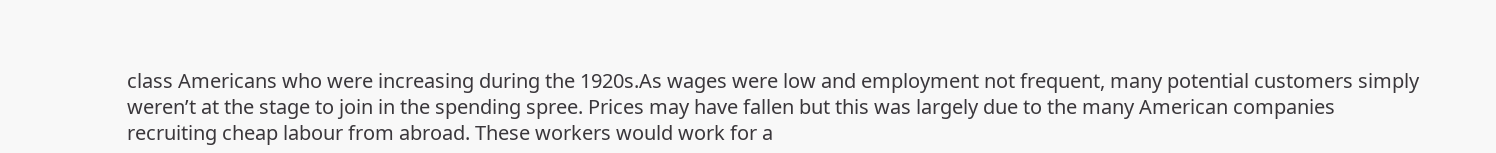class Americans who were increasing during the 1920s.As wages were low and employment not frequent, many potential customers simply weren’t at the stage to join in the spending spree. Prices may have fallen but this was largely due to the many American companies recruiting cheap labour from abroad. These workers would work for a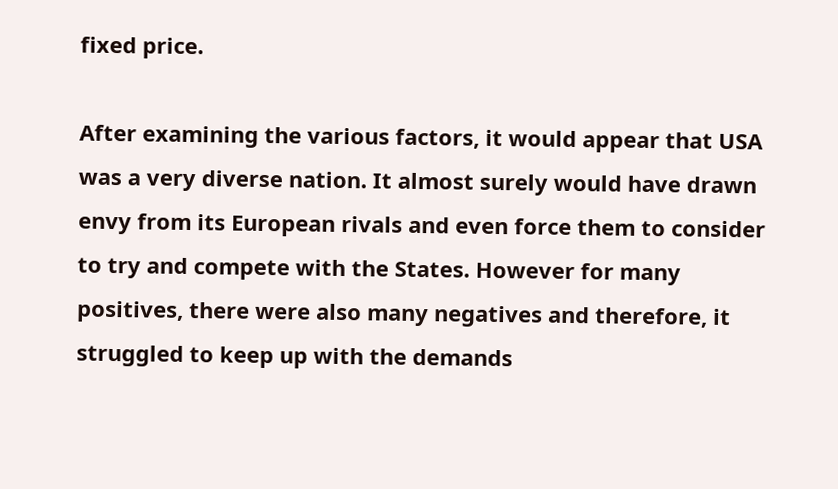fixed price.

After examining the various factors, it would appear that USA was a very diverse nation. It almost surely would have drawn envy from its European rivals and even force them to consider to try and compete with the States. However for many positives, there were also many negatives and therefore, it struggled to keep up with the demands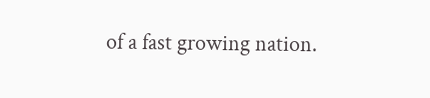of a fast growing nation.